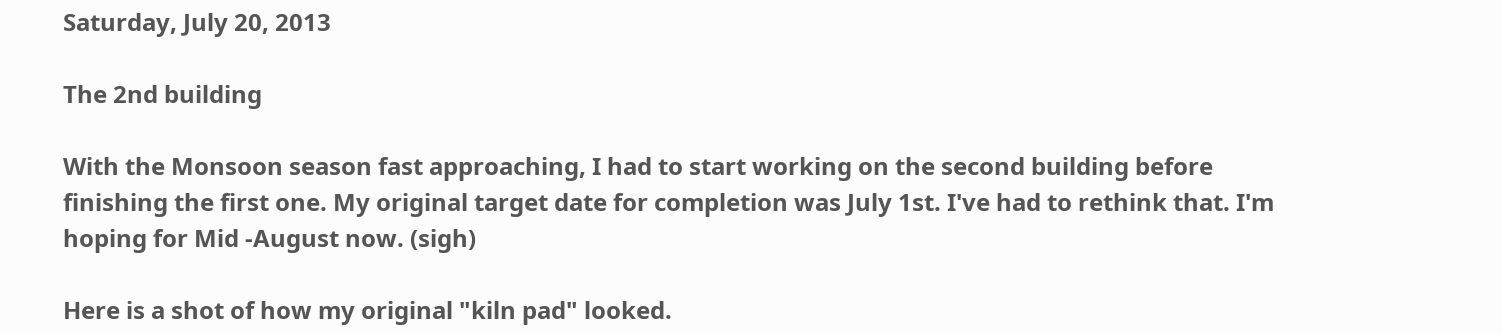Saturday, July 20, 2013

The 2nd building

With the Monsoon season fast approaching, I had to start working on the second building before finishing the first one. My original target date for completion was July 1st. I've had to rethink that. I'm hoping for Mid -August now. (sigh)

Here is a shot of how my original "kiln pad" looked.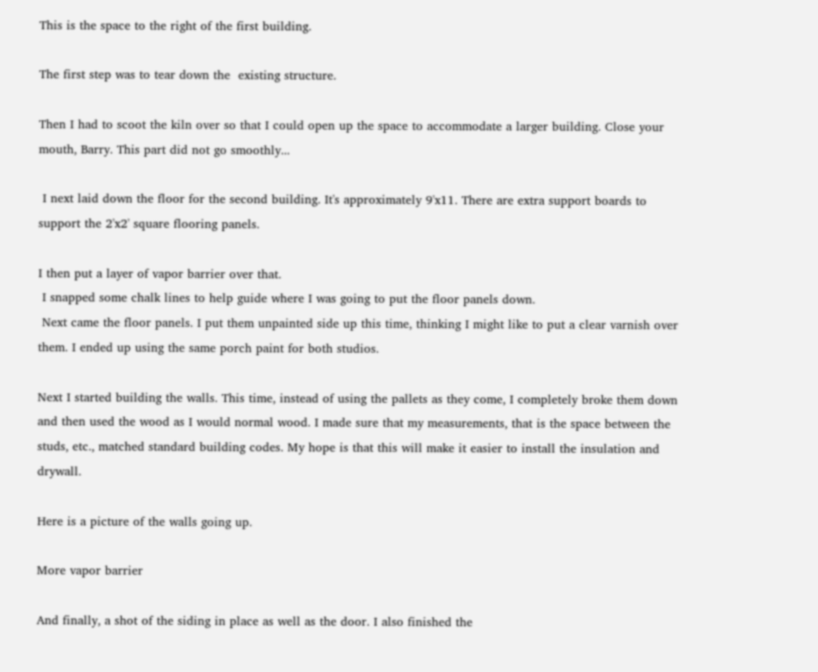This is the space to the right of the first building.

The first step was to tear down the  existing structure.

Then I had to scoot the kiln over so that I could open up the space to accommodate a larger building. Close your mouth, Barry. This part did not go smoothly...

 I next laid down the floor for the second building. It's approximately 9'x11. There are extra support boards to support the 2'x2' square flooring panels.

I then put a layer of vapor barrier over that.
 I snapped some chalk lines to help guide where I was going to put the floor panels down.
 Next came the floor panels. I put them unpainted side up this time, thinking I might like to put a clear varnish over them. I ended up using the same porch paint for both studios.

Next I started building the walls. This time, instead of using the pallets as they come, I completely broke them down and then used the wood as I would normal wood. I made sure that my measurements, that is the space between the studs, etc., matched standard building codes. My hope is that this will make it easier to install the insulation and drywall.

Here is a picture of the walls going up.

More vapor barrier

And finally, a shot of the siding in place as well as the door. I also finished the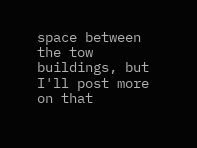space between the tow buildings, but I'll post more on that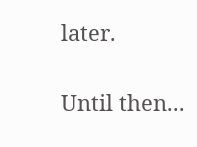later.

Until then...